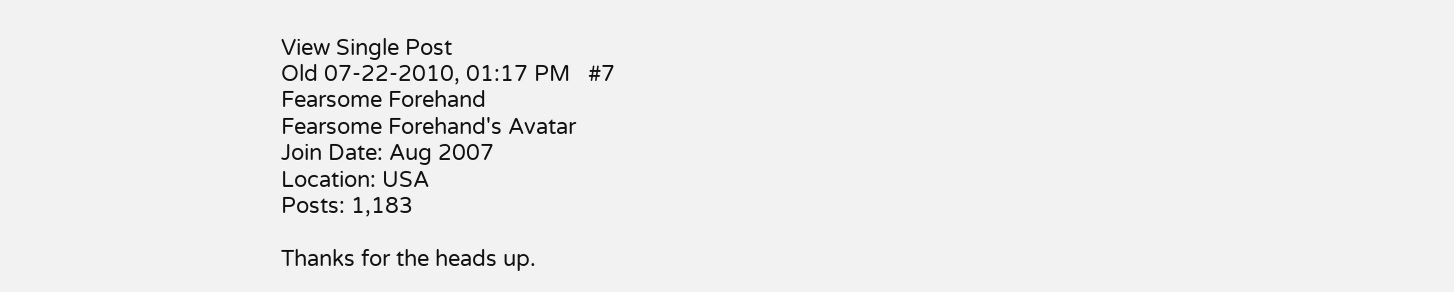View Single Post
Old 07-22-2010, 01:17 PM   #7
Fearsome Forehand
Fearsome Forehand's Avatar
Join Date: Aug 2007
Location: USA
Posts: 1,183

Thanks for the heads up.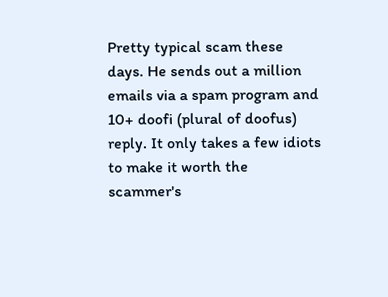Pretty typical scam these days. He sends out a million emails via a spam program and 10+ doofi (plural of doofus) reply. It only takes a few idiots to make it worth the scammer's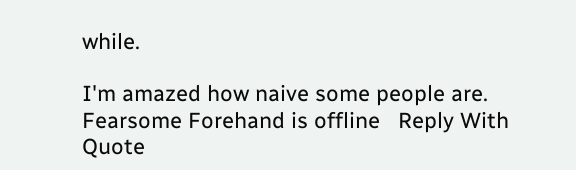while.

I'm amazed how naive some people are.
Fearsome Forehand is offline   Reply With Quote